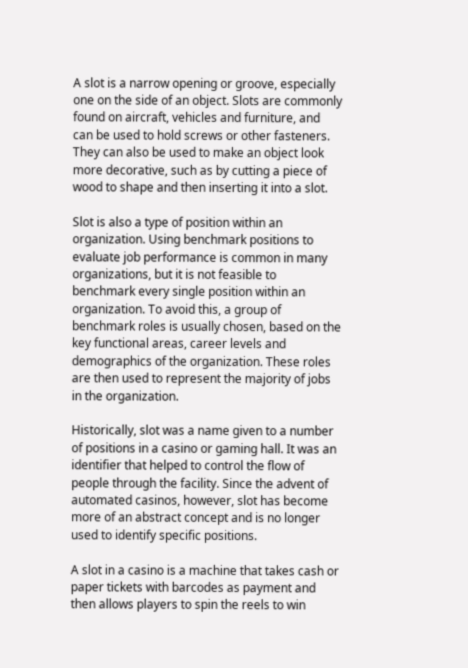A slot is a narrow opening or groove, especially one on the side of an object. Slots are commonly found on aircraft, vehicles and furniture, and can be used to hold screws or other fasteners. They can also be used to make an object look more decorative, such as by cutting a piece of wood to shape and then inserting it into a slot.

Slot is also a type of position within an organization. Using benchmark positions to evaluate job performance is common in many organizations, but it is not feasible to benchmark every single position within an organization. To avoid this, a group of benchmark roles is usually chosen, based on the key functional areas, career levels and demographics of the organization. These roles are then used to represent the majority of jobs in the organization.

Historically, slot was a name given to a number of positions in a casino or gaming hall. It was an identifier that helped to control the flow of people through the facility. Since the advent of automated casinos, however, slot has become more of an abstract concept and is no longer used to identify specific positions.

A slot in a casino is a machine that takes cash or paper tickets with barcodes as payment and then allows players to spin the reels to win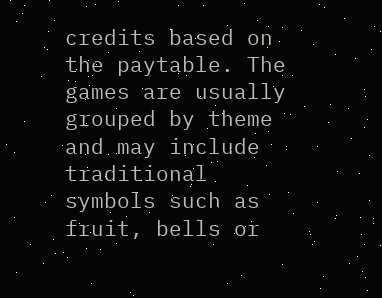credits based on the paytable. The games are usually grouped by theme and may include traditional symbols such as fruit, bells or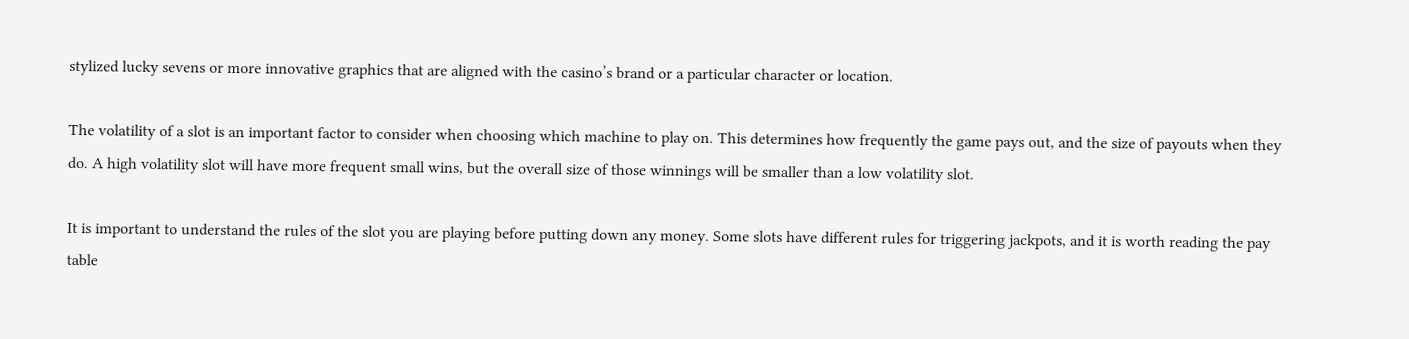stylized lucky sevens or more innovative graphics that are aligned with the casino’s brand or a particular character or location.

The volatility of a slot is an important factor to consider when choosing which machine to play on. This determines how frequently the game pays out, and the size of payouts when they do. A high volatility slot will have more frequent small wins, but the overall size of those winnings will be smaller than a low volatility slot.

It is important to understand the rules of the slot you are playing before putting down any money. Some slots have different rules for triggering jackpots, and it is worth reading the pay table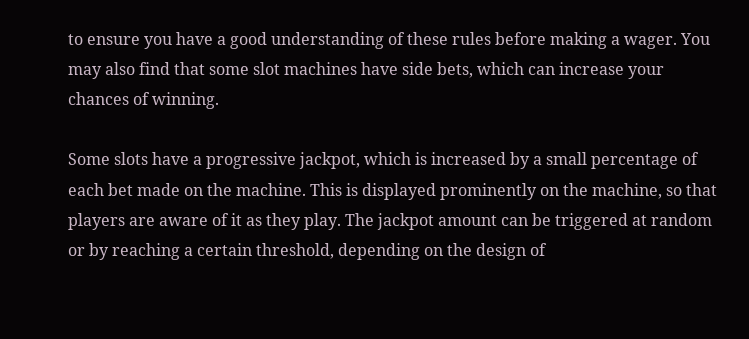to ensure you have a good understanding of these rules before making a wager. You may also find that some slot machines have side bets, which can increase your chances of winning.

Some slots have a progressive jackpot, which is increased by a small percentage of each bet made on the machine. This is displayed prominently on the machine, so that players are aware of it as they play. The jackpot amount can be triggered at random or by reaching a certain threshold, depending on the design of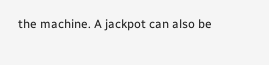the machine. A jackpot can also be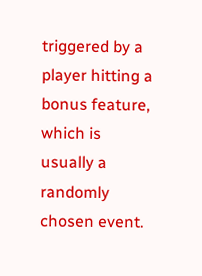triggered by a player hitting a bonus feature, which is usually a randomly chosen event.